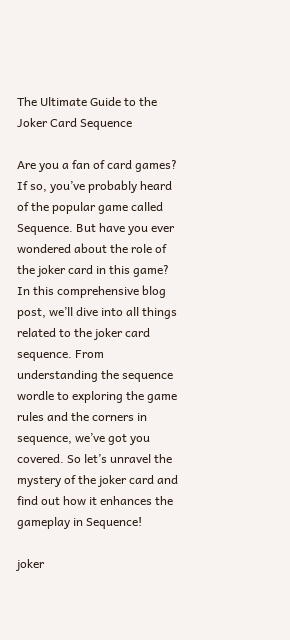The Ultimate Guide to the Joker Card Sequence

Are you a fan of card games? If so, you’ve probably heard of the popular game called Sequence. But have you ever wondered about the role of the joker card in this game? In this comprehensive blog post, we’ll dive into all things related to the joker card sequence. From understanding the sequence wordle to exploring the game rules and the corners in sequence, we’ve got you covered. So let’s unravel the mystery of the joker card and find out how it enhances the gameplay in Sequence!

joker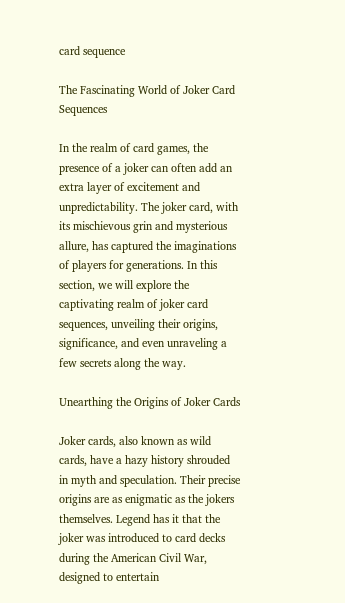card sequence

The Fascinating World of Joker Card Sequences

In the realm of card games, the presence of a joker can often add an extra layer of excitement and unpredictability. The joker card, with its mischievous grin and mysterious allure, has captured the imaginations of players for generations. In this section, we will explore the captivating realm of joker card sequences, unveiling their origins, significance, and even unraveling a few secrets along the way.

Unearthing the Origins of Joker Cards

Joker cards, also known as wild cards, have a hazy history shrouded in myth and speculation. Their precise origins are as enigmatic as the jokers themselves. Legend has it that the joker was introduced to card decks during the American Civil War, designed to entertain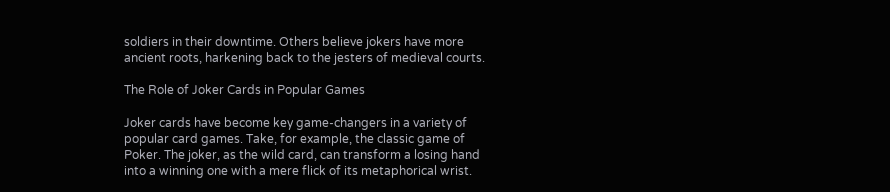soldiers in their downtime. Others believe jokers have more ancient roots, harkening back to the jesters of medieval courts.

The Role of Joker Cards in Popular Games

Joker cards have become key game-changers in a variety of popular card games. Take, for example, the classic game of Poker. The joker, as the wild card, can transform a losing hand into a winning one with a mere flick of its metaphorical wrist.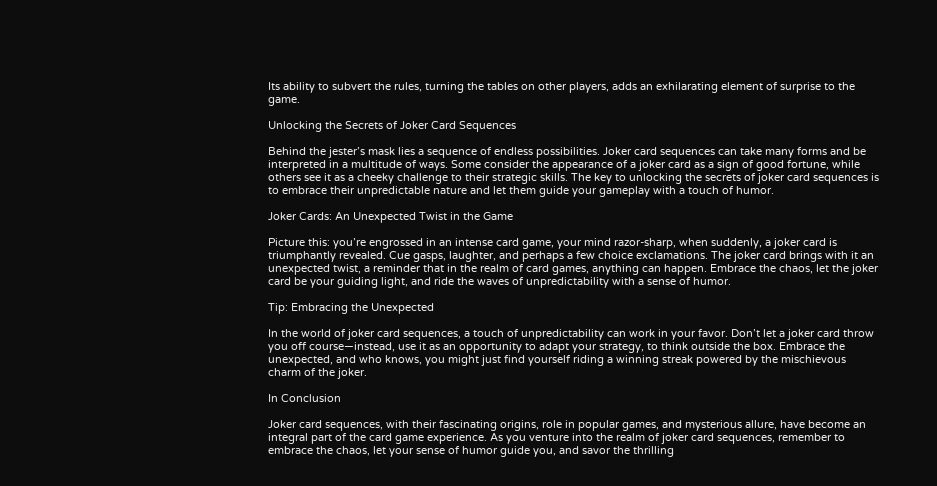Its ability to subvert the rules, turning the tables on other players, adds an exhilarating element of surprise to the game.

Unlocking the Secrets of Joker Card Sequences

Behind the jester’s mask lies a sequence of endless possibilities. Joker card sequences can take many forms and be interpreted in a multitude of ways. Some consider the appearance of a joker card as a sign of good fortune, while others see it as a cheeky challenge to their strategic skills. The key to unlocking the secrets of joker card sequences is to embrace their unpredictable nature and let them guide your gameplay with a touch of humor.

Joker Cards: An Unexpected Twist in the Game

Picture this: you’re engrossed in an intense card game, your mind razor-sharp, when suddenly, a joker card is triumphantly revealed. Cue gasps, laughter, and perhaps a few choice exclamations. The joker card brings with it an unexpected twist, a reminder that in the realm of card games, anything can happen. Embrace the chaos, let the joker card be your guiding light, and ride the waves of unpredictability with a sense of humor.

Tip: Embracing the Unexpected

In the world of joker card sequences, a touch of unpredictability can work in your favor. Don’t let a joker card throw you off course—instead, use it as an opportunity to adapt your strategy, to think outside the box. Embrace the unexpected, and who knows, you might just find yourself riding a winning streak powered by the mischievous charm of the joker.

In Conclusion

Joker card sequences, with their fascinating origins, role in popular games, and mysterious allure, have become an integral part of the card game experience. As you venture into the realm of joker card sequences, remember to embrace the chaos, let your sense of humor guide you, and savor the thrilling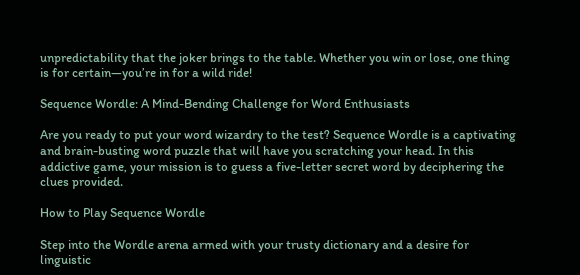unpredictability that the joker brings to the table. Whether you win or lose, one thing is for certain—you’re in for a wild ride!

Sequence Wordle: A Mind-Bending Challenge for Word Enthusiasts

Are you ready to put your word wizardry to the test? Sequence Wordle is a captivating and brain-busting word puzzle that will have you scratching your head. In this addictive game, your mission is to guess a five-letter secret word by deciphering the clues provided.

How to Play Sequence Wordle

Step into the Wordle arena armed with your trusty dictionary and a desire for linguistic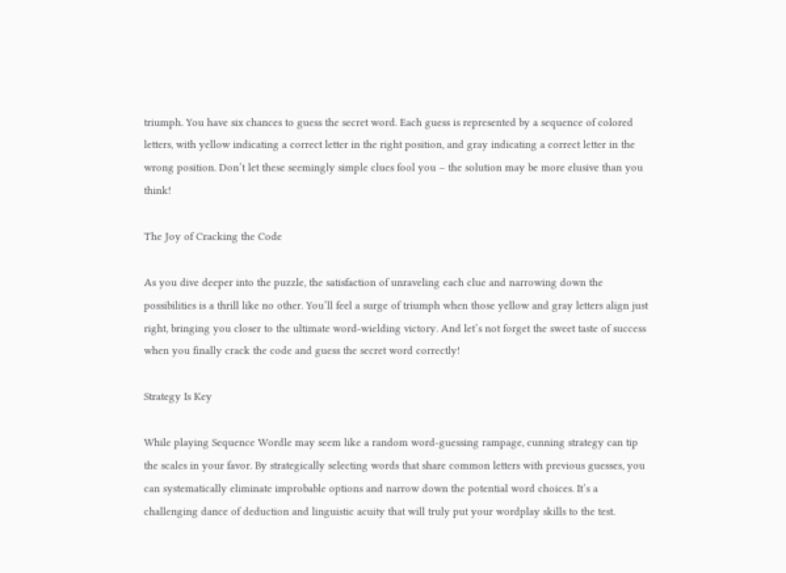triumph. You have six chances to guess the secret word. Each guess is represented by a sequence of colored letters, with yellow indicating a correct letter in the right position, and gray indicating a correct letter in the wrong position. Don’t let these seemingly simple clues fool you – the solution may be more elusive than you think!

The Joy of Cracking the Code

As you dive deeper into the puzzle, the satisfaction of unraveling each clue and narrowing down the possibilities is a thrill like no other. You’ll feel a surge of triumph when those yellow and gray letters align just right, bringing you closer to the ultimate word-wielding victory. And let’s not forget the sweet taste of success when you finally crack the code and guess the secret word correctly!

Strategy Is Key

While playing Sequence Wordle may seem like a random word-guessing rampage, cunning strategy can tip the scales in your favor. By strategically selecting words that share common letters with previous guesses, you can systematically eliminate improbable options and narrow down the potential word choices. It’s a challenging dance of deduction and linguistic acuity that will truly put your wordplay skills to the test.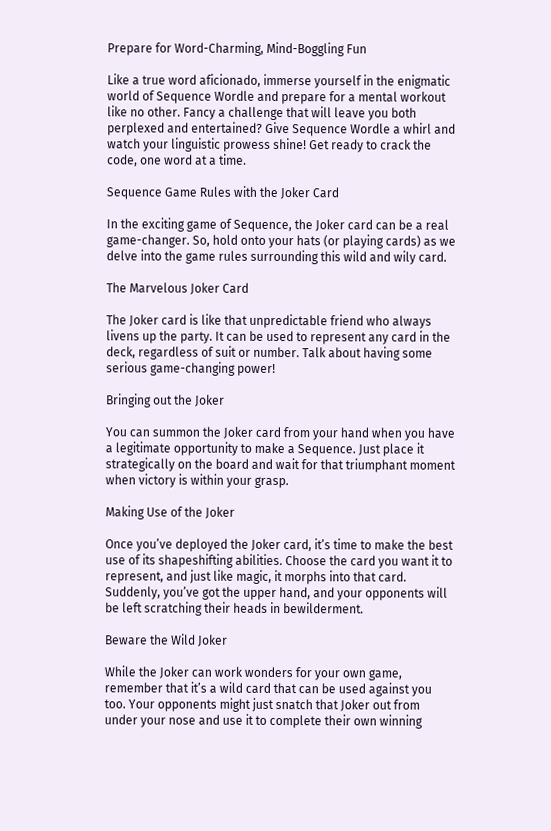Prepare for Word-Charming, Mind-Boggling Fun

Like a true word aficionado, immerse yourself in the enigmatic world of Sequence Wordle and prepare for a mental workout like no other. Fancy a challenge that will leave you both perplexed and entertained? Give Sequence Wordle a whirl and watch your linguistic prowess shine! Get ready to crack the code, one word at a time.

Sequence Game Rules with the Joker Card

In the exciting game of Sequence, the Joker card can be a real game-changer. So, hold onto your hats (or playing cards) as we delve into the game rules surrounding this wild and wily card.

The Marvelous Joker Card

The Joker card is like that unpredictable friend who always livens up the party. It can be used to represent any card in the deck, regardless of suit or number. Talk about having some serious game-changing power!

Bringing out the Joker

You can summon the Joker card from your hand when you have a legitimate opportunity to make a Sequence. Just place it strategically on the board and wait for that triumphant moment when victory is within your grasp.

Making Use of the Joker

Once you’ve deployed the Joker card, it’s time to make the best use of its shapeshifting abilities. Choose the card you want it to represent, and just like magic, it morphs into that card. Suddenly, you’ve got the upper hand, and your opponents will be left scratching their heads in bewilderment.

Beware the Wild Joker

While the Joker can work wonders for your own game, remember that it’s a wild card that can be used against you too. Your opponents might just snatch that Joker out from under your nose and use it to complete their own winning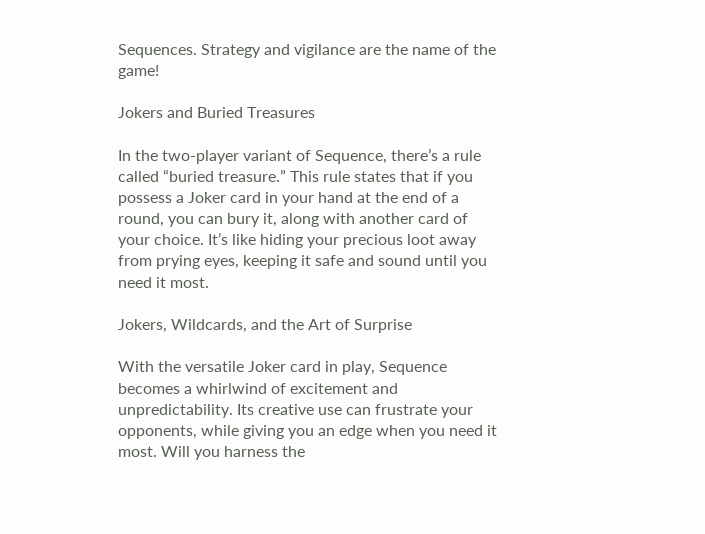Sequences. Strategy and vigilance are the name of the game!

Jokers and Buried Treasures

In the two-player variant of Sequence, there’s a rule called “buried treasure.” This rule states that if you possess a Joker card in your hand at the end of a round, you can bury it, along with another card of your choice. It’s like hiding your precious loot away from prying eyes, keeping it safe and sound until you need it most.

Jokers, Wildcards, and the Art of Surprise

With the versatile Joker card in play, Sequence becomes a whirlwind of excitement and unpredictability. Its creative use can frustrate your opponents, while giving you an edge when you need it most. Will you harness the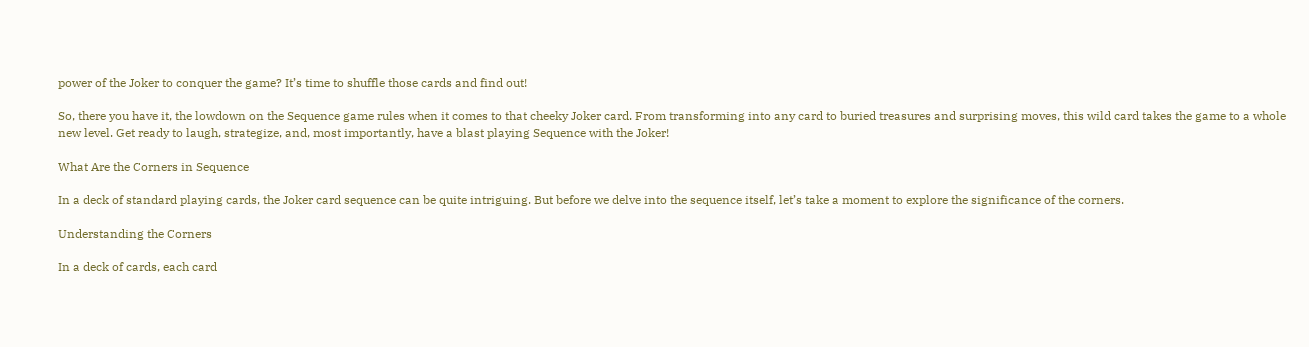power of the Joker to conquer the game? It’s time to shuffle those cards and find out!

So, there you have it, the lowdown on the Sequence game rules when it comes to that cheeky Joker card. From transforming into any card to buried treasures and surprising moves, this wild card takes the game to a whole new level. Get ready to laugh, strategize, and, most importantly, have a blast playing Sequence with the Joker!

What Are the Corners in Sequence

In a deck of standard playing cards, the Joker card sequence can be quite intriguing. But before we delve into the sequence itself, let’s take a moment to explore the significance of the corners.

Understanding the Corners

In a deck of cards, each card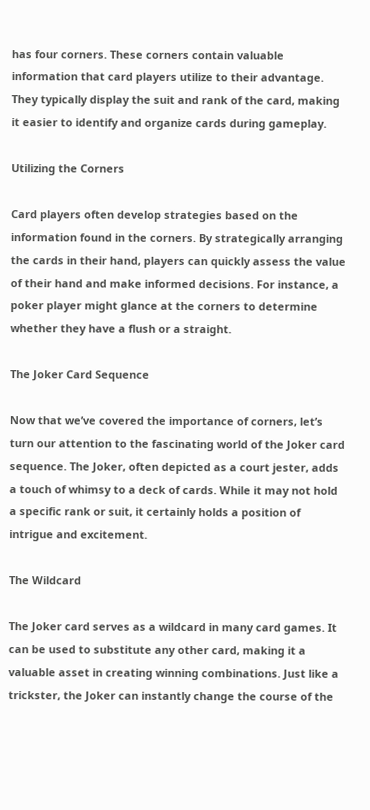has four corners. These corners contain valuable information that card players utilize to their advantage. They typically display the suit and rank of the card, making it easier to identify and organize cards during gameplay.

Utilizing the Corners

Card players often develop strategies based on the information found in the corners. By strategically arranging the cards in their hand, players can quickly assess the value of their hand and make informed decisions. For instance, a poker player might glance at the corners to determine whether they have a flush or a straight.

The Joker Card Sequence

Now that we’ve covered the importance of corners, let’s turn our attention to the fascinating world of the Joker card sequence. The Joker, often depicted as a court jester, adds a touch of whimsy to a deck of cards. While it may not hold a specific rank or suit, it certainly holds a position of intrigue and excitement.

The Wildcard

The Joker card serves as a wildcard in many card games. It can be used to substitute any other card, making it a valuable asset in creating winning combinations. Just like a trickster, the Joker can instantly change the course of the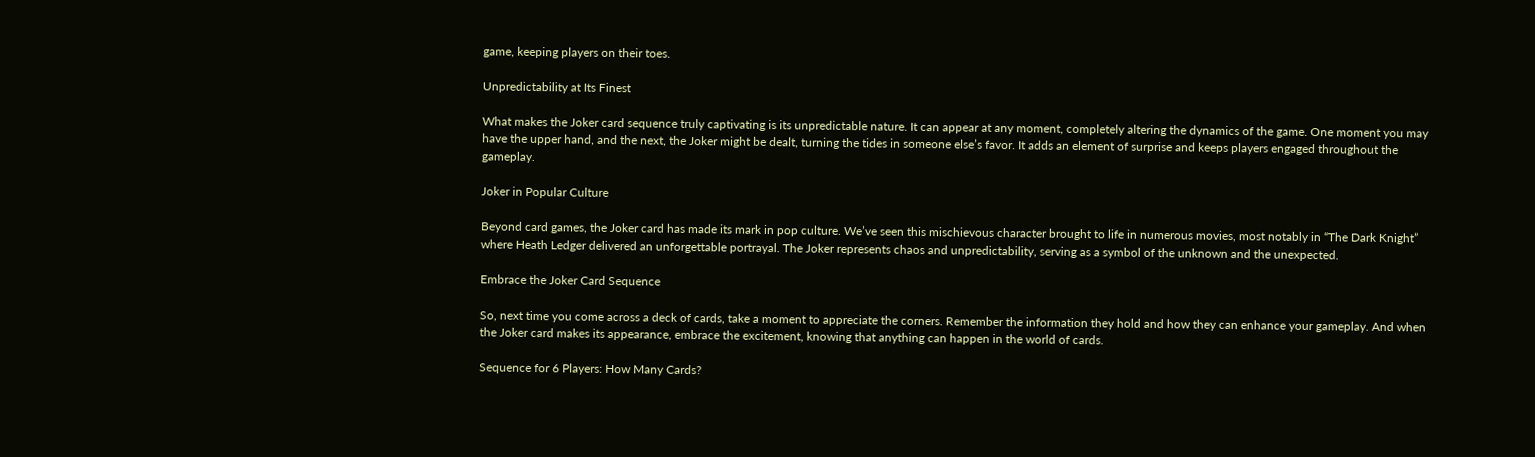game, keeping players on their toes.

Unpredictability at Its Finest

What makes the Joker card sequence truly captivating is its unpredictable nature. It can appear at any moment, completely altering the dynamics of the game. One moment you may have the upper hand, and the next, the Joker might be dealt, turning the tides in someone else’s favor. It adds an element of surprise and keeps players engaged throughout the gameplay.

Joker in Popular Culture

Beyond card games, the Joker card has made its mark in pop culture. We’ve seen this mischievous character brought to life in numerous movies, most notably in “The Dark Knight” where Heath Ledger delivered an unforgettable portrayal. The Joker represents chaos and unpredictability, serving as a symbol of the unknown and the unexpected.

Embrace the Joker Card Sequence

So, next time you come across a deck of cards, take a moment to appreciate the corners. Remember the information they hold and how they can enhance your gameplay. And when the Joker card makes its appearance, embrace the excitement, knowing that anything can happen in the world of cards.

Sequence for 6 Players: How Many Cards?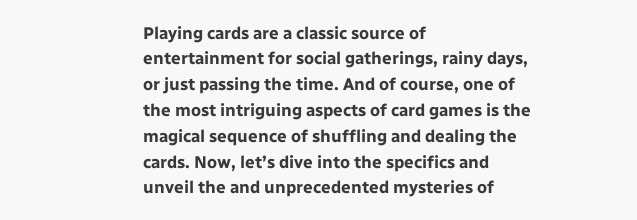Playing cards are a classic source of entertainment for social gatherings, rainy days, or just passing the time. And of course, one of the most intriguing aspects of card games is the magical sequence of shuffling and dealing the cards. Now, let’s dive into the specifics and unveil the and unprecedented mysteries of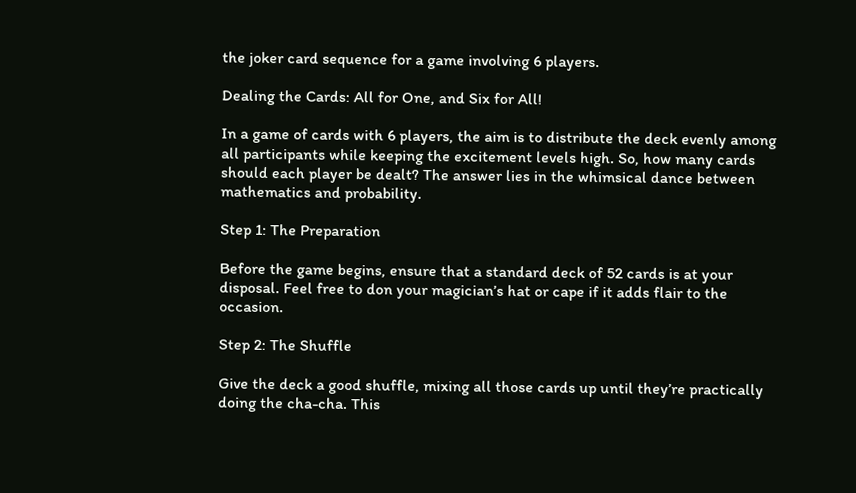the joker card sequence for a game involving 6 players.

Dealing the Cards: All for One, and Six for All!

In a game of cards with 6 players, the aim is to distribute the deck evenly among all participants while keeping the excitement levels high. So, how many cards should each player be dealt? The answer lies in the whimsical dance between mathematics and probability.

Step 1: The Preparation

Before the game begins, ensure that a standard deck of 52 cards is at your disposal. Feel free to don your magician’s hat or cape if it adds flair to the occasion.

Step 2: The Shuffle

Give the deck a good shuffle, mixing all those cards up until they’re practically doing the cha-cha. This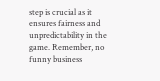step is crucial as it ensures fairness and unpredictability in the game. Remember, no funny business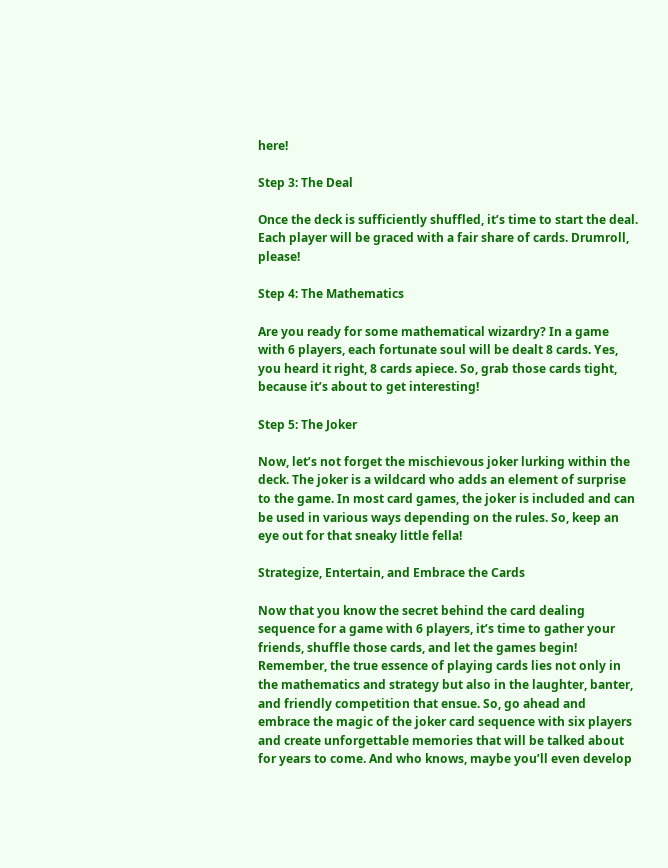here!

Step 3: The Deal

Once the deck is sufficiently shuffled, it’s time to start the deal. Each player will be graced with a fair share of cards. Drumroll, please!

Step 4: The Mathematics

Are you ready for some mathematical wizardry? In a game with 6 players, each fortunate soul will be dealt 8 cards. Yes, you heard it right, 8 cards apiece. So, grab those cards tight, because it’s about to get interesting!

Step 5: The Joker

Now, let’s not forget the mischievous joker lurking within the deck. The joker is a wildcard who adds an element of surprise to the game. In most card games, the joker is included and can be used in various ways depending on the rules. So, keep an eye out for that sneaky little fella!

Strategize, Entertain, and Embrace the Cards

Now that you know the secret behind the card dealing sequence for a game with 6 players, it’s time to gather your friends, shuffle those cards, and let the games begin! Remember, the true essence of playing cards lies not only in the mathematics and strategy but also in the laughter, banter, and friendly competition that ensue. So, go ahead and embrace the magic of the joker card sequence with six players and create unforgettable memories that will be talked about for years to come. And who knows, maybe you’ll even develop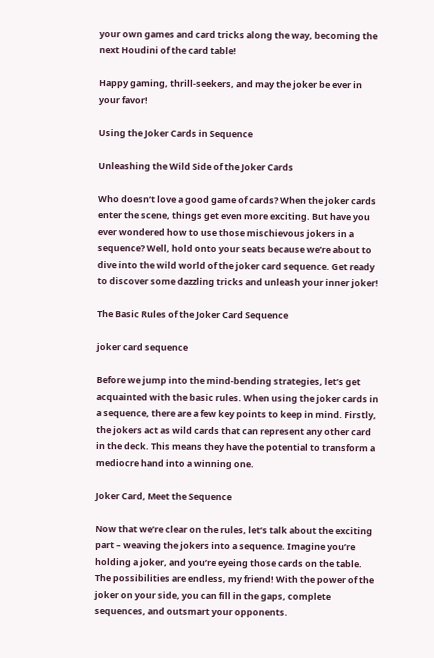your own games and card tricks along the way, becoming the next Houdini of the card table!

Happy gaming, thrill-seekers, and may the joker be ever in your favor!

Using the Joker Cards in Sequence

Unleashing the Wild Side of the Joker Cards

Who doesn’t love a good game of cards? When the joker cards enter the scene, things get even more exciting. But have you ever wondered how to use those mischievous jokers in a sequence? Well, hold onto your seats because we’re about to dive into the wild world of the joker card sequence. Get ready to discover some dazzling tricks and unleash your inner joker!

The Basic Rules of the Joker Card Sequence

joker card sequence

Before we jump into the mind-bending strategies, let’s get acquainted with the basic rules. When using the joker cards in a sequence, there are a few key points to keep in mind. Firstly, the jokers act as wild cards that can represent any other card in the deck. This means they have the potential to transform a mediocre hand into a winning one.

Joker Card, Meet the Sequence

Now that we’re clear on the rules, let’s talk about the exciting part – weaving the jokers into a sequence. Imagine you’re holding a joker, and you’re eyeing those cards on the table. The possibilities are endless, my friend! With the power of the joker on your side, you can fill in the gaps, complete sequences, and outsmart your opponents.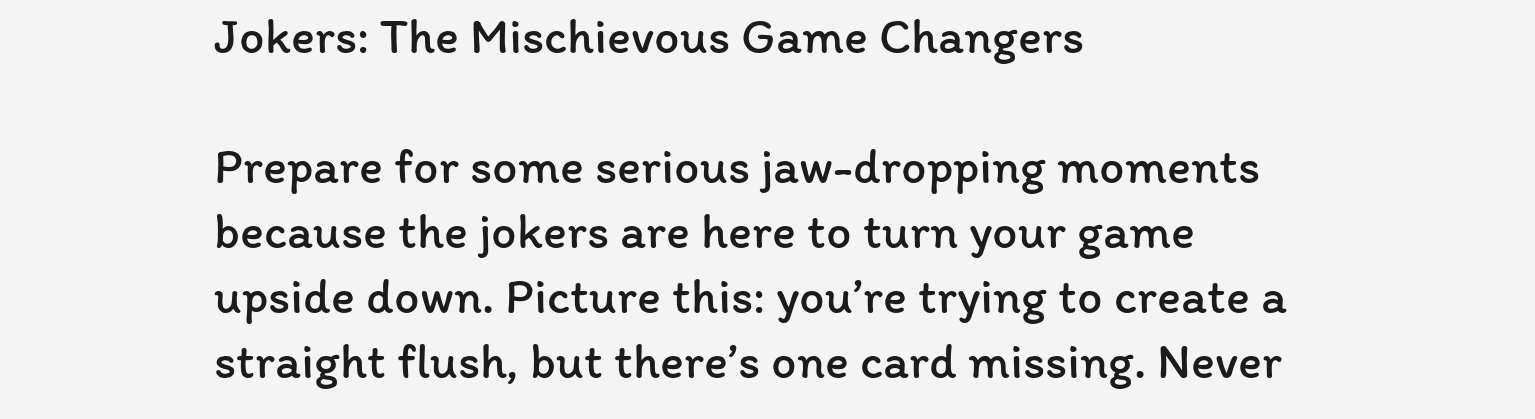Jokers: The Mischievous Game Changers

Prepare for some serious jaw-dropping moments because the jokers are here to turn your game upside down. Picture this: you’re trying to create a straight flush, but there’s one card missing. Never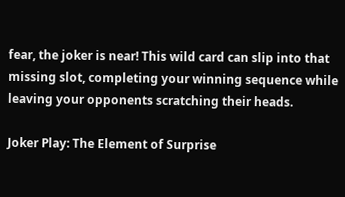fear, the joker is near! This wild card can slip into that missing slot, completing your winning sequence while leaving your opponents scratching their heads.

Joker Play: The Element of Surprise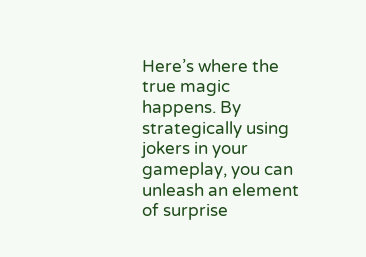Here’s where the true magic happens. By strategically using jokers in your gameplay, you can unleash an element of surprise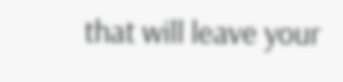that will leave your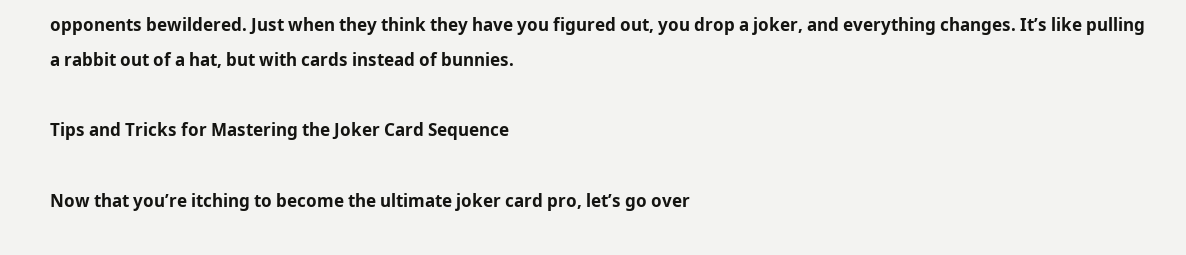opponents bewildered. Just when they think they have you figured out, you drop a joker, and everything changes. It’s like pulling a rabbit out of a hat, but with cards instead of bunnies.

Tips and Tricks for Mastering the Joker Card Sequence

Now that you’re itching to become the ultimate joker card pro, let’s go over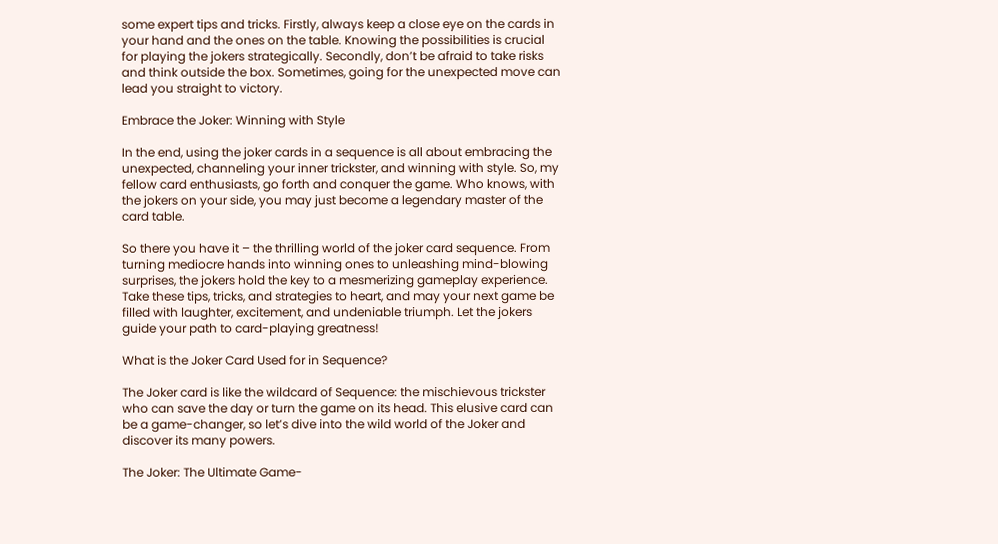some expert tips and tricks. Firstly, always keep a close eye on the cards in your hand and the ones on the table. Knowing the possibilities is crucial for playing the jokers strategically. Secondly, don’t be afraid to take risks and think outside the box. Sometimes, going for the unexpected move can lead you straight to victory.

Embrace the Joker: Winning with Style

In the end, using the joker cards in a sequence is all about embracing the unexpected, channeling your inner trickster, and winning with style. So, my fellow card enthusiasts, go forth and conquer the game. Who knows, with the jokers on your side, you may just become a legendary master of the card table.

So there you have it – the thrilling world of the joker card sequence. From turning mediocre hands into winning ones to unleashing mind-blowing surprises, the jokers hold the key to a mesmerizing gameplay experience. Take these tips, tricks, and strategies to heart, and may your next game be filled with laughter, excitement, and undeniable triumph. Let the jokers guide your path to card-playing greatness!

What is the Joker Card Used for in Sequence?

The Joker card is like the wildcard of Sequence: the mischievous trickster who can save the day or turn the game on its head. This elusive card can be a game-changer, so let’s dive into the wild world of the Joker and discover its many powers.

The Joker: The Ultimate Game-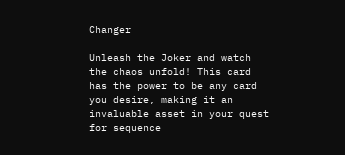Changer

Unleash the Joker and watch the chaos unfold! This card has the power to be any card you desire, making it an invaluable asset in your quest for sequence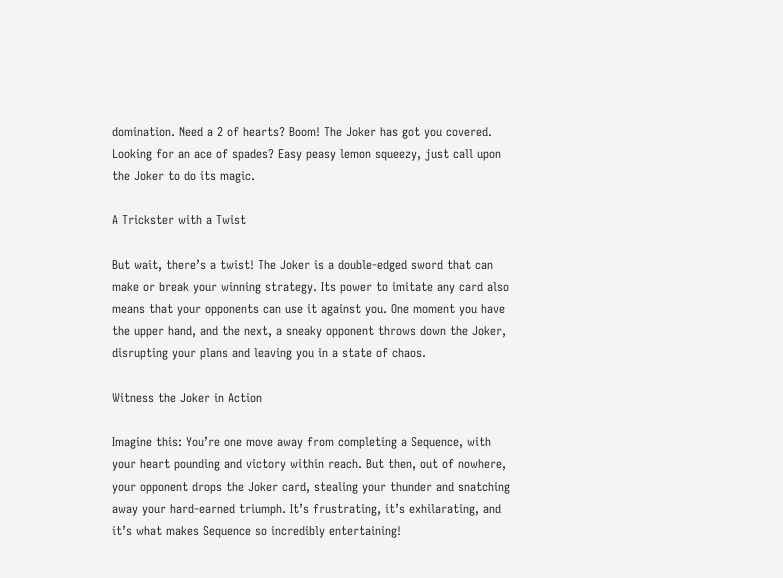domination. Need a 2 of hearts? Boom! The Joker has got you covered. Looking for an ace of spades? Easy peasy lemon squeezy, just call upon the Joker to do its magic.

A Trickster with a Twist

But wait, there’s a twist! The Joker is a double-edged sword that can make or break your winning strategy. Its power to imitate any card also means that your opponents can use it against you. One moment you have the upper hand, and the next, a sneaky opponent throws down the Joker, disrupting your plans and leaving you in a state of chaos.

Witness the Joker in Action

Imagine this: You’re one move away from completing a Sequence, with your heart pounding and victory within reach. But then, out of nowhere, your opponent drops the Joker card, stealing your thunder and snatching away your hard-earned triumph. It’s frustrating, it’s exhilarating, and it’s what makes Sequence so incredibly entertaining!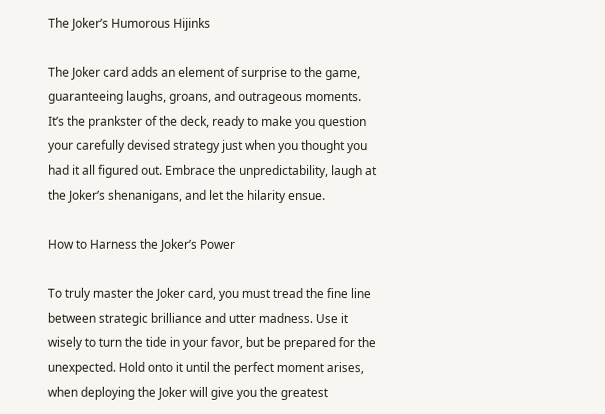The Joker’s Humorous Hijinks

The Joker card adds an element of surprise to the game, guaranteeing laughs, groans, and outrageous moments. It’s the prankster of the deck, ready to make you question your carefully devised strategy just when you thought you had it all figured out. Embrace the unpredictability, laugh at the Joker’s shenanigans, and let the hilarity ensue.

How to Harness the Joker’s Power

To truly master the Joker card, you must tread the fine line between strategic brilliance and utter madness. Use it wisely to turn the tide in your favor, but be prepared for the unexpected. Hold onto it until the perfect moment arises, when deploying the Joker will give you the greatest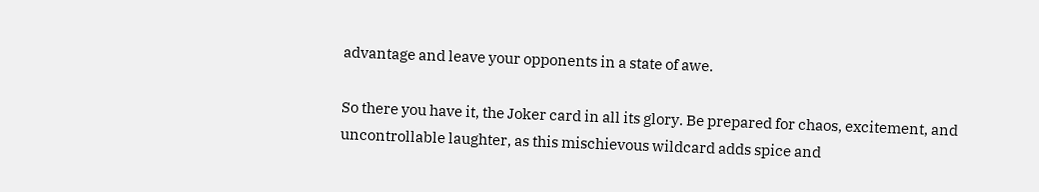advantage and leave your opponents in a state of awe.

So there you have it, the Joker card in all its glory. Be prepared for chaos, excitement, and uncontrollable laughter, as this mischievous wildcard adds spice and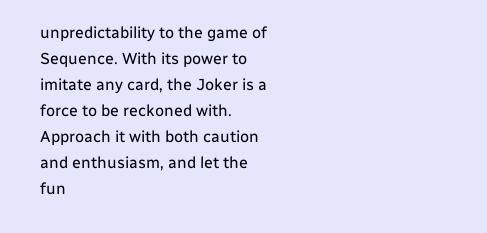unpredictability to the game of Sequence. With its power to imitate any card, the Joker is a force to be reckoned with. Approach it with both caution and enthusiasm, and let the fun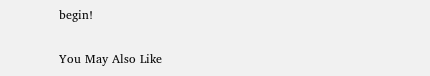begin!

You May Also Like